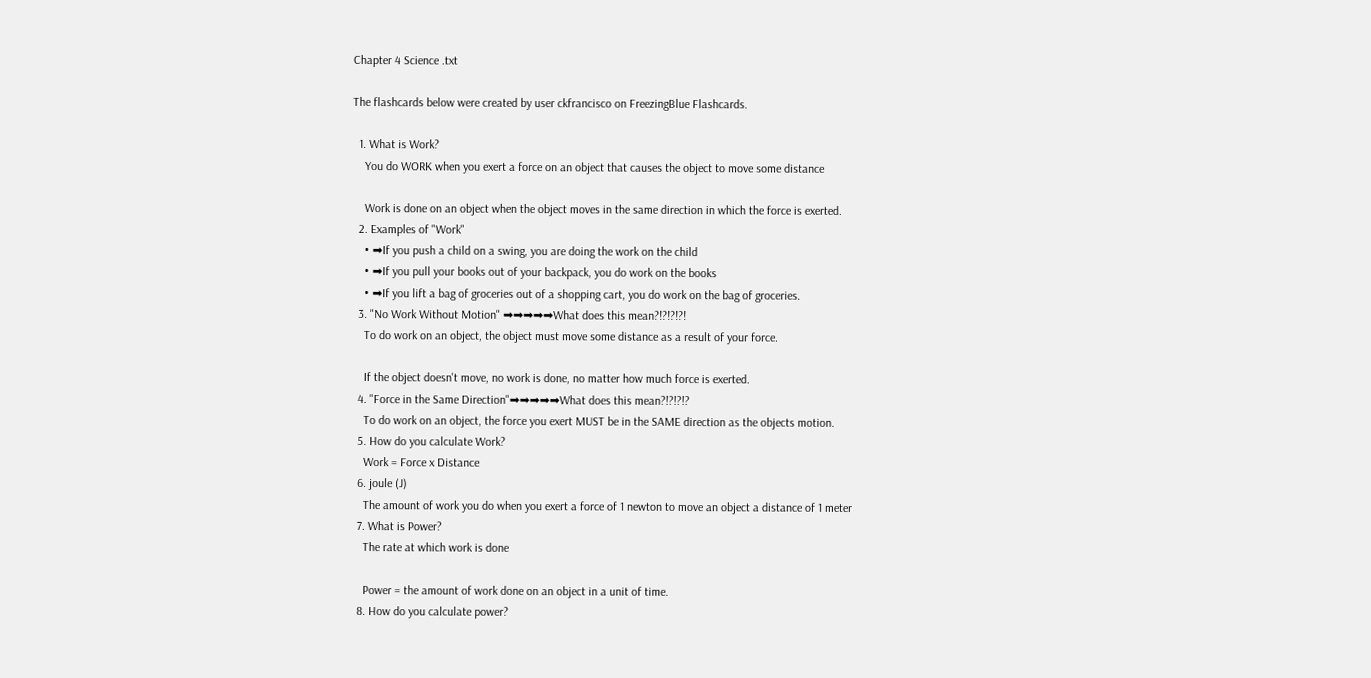Chapter 4 Science .txt

The flashcards below were created by user ckfrancisco on FreezingBlue Flashcards.

  1. What is Work?
    You do WORK when you exert a force on an object that causes the object to move some distance

    Work is done on an object when the object moves in the same direction in which the force is exerted.
  2. Examples of "Work"
    • ➡If you push a child on a swing, you are doing the work on the child
    • ➡If you pull your books out of your backpack, you do work on the books
    • ➡If you lift a bag of groceries out of a shopping cart, you do work on the bag of groceries.
  3. "No Work Without Motion" ➡➡➡➡➡What does this mean?!?!?!?!
    To do work on an object, the object must move some distance as a result of your force.

    If the object doesn't move, no work is done, no matter how much force is exerted.
  4. "Force in the Same Direction"➡➡➡➡➡What does this mean?!?!?!?
    To do work on an object, the force you exert MUST be in the SAME direction as the objects motion.
  5. How do you calculate Work?
    Work = Force x Distance
  6. joule (J)
    The amount of work you do when you exert a force of 1 newton to move an object a distance of 1 meter
  7. What is Power?
    The rate at which work is done

    Power = the amount of work done on an object in a unit of time.
  8. How do you calculate power?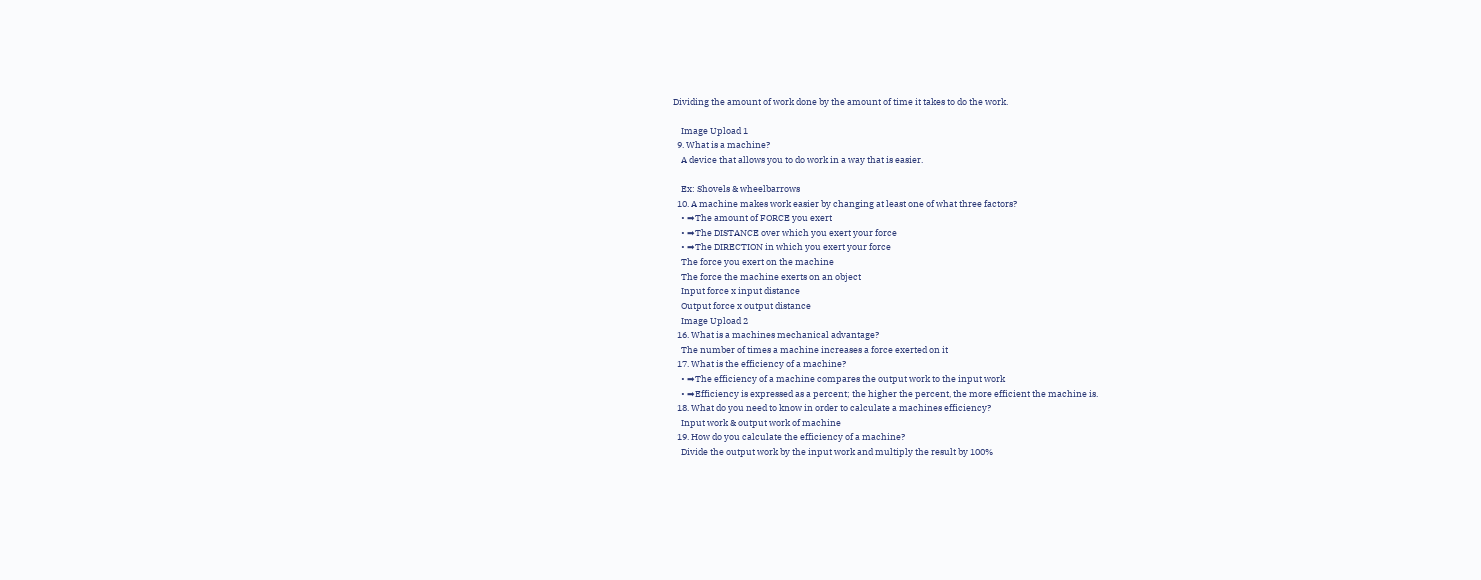Dividing the amount of work done by the amount of time it takes to do the work.

    Image Upload 1
  9. What is a machine?
    A device that allows you to do work in a way that is easier.

    Ex: Shovels & wheelbarrows
  10. A machine makes work easier by changing at least one of what three factors?
    • ➡The amount of FORCE you exert
    • ➡The DISTANCE over which you exert your force
    • ➡The DIRECTION in which you exert your force
    The force you exert on the machine
    The force the machine exerts on an object
    Input force x input distance
    Output force x output distance
    Image Upload 2
  16. What is a machines mechanical advantage?
    The number of times a machine increases a force exerted on it
  17. What is the efficiency of a machine?
    • ➡The efficiency of a machine compares the output work to the input work
    • ➡Efficiency is expressed as a percent; the higher the percent, the more efficient the machine is.
  18. What do you need to know in order to calculate a machines efficiency?
    Input work & output work of machine
  19. How do you calculate the efficiency of a machine?
    Divide the output work by the input work and multiply the result by 100%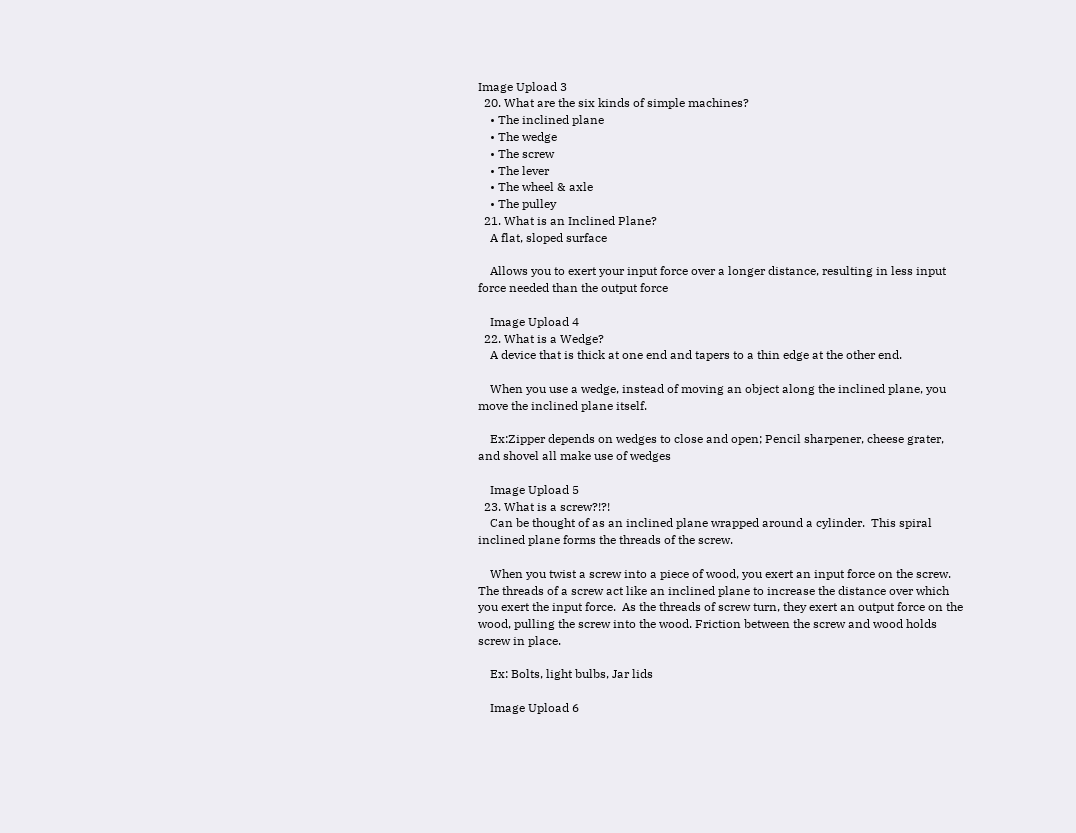Image Upload 3
  20. What are the six kinds of simple machines?
    • The inclined plane
    • The wedge
    • The screw
    • The lever
    • The wheel & axle
    • The pulley
  21. What is an Inclined Plane?
    A flat, sloped surface

    Allows you to exert your input force over a longer distance, resulting in less input force needed than the output force

    Image Upload 4
  22. What is a Wedge?
    A device that is thick at one end and tapers to a thin edge at the other end.

    When you use a wedge, instead of moving an object along the inclined plane, you move the inclined plane itself.

    Ex:Zipper depends on wedges to close and open; Pencil sharpener, cheese grater, and shovel all make use of wedges

    Image Upload 5
  23. What is a screw?!?!
    Can be thought of as an inclined plane wrapped around a cylinder.  This spiral inclined plane forms the threads of the screw.

    When you twist a screw into a piece of wood, you exert an input force on the screw. The threads of a screw act like an inclined plane to increase the distance over which you exert the input force.  As the threads of screw turn, they exert an output force on the wood, pulling the screw into the wood. Friction between the screw and wood holds screw in place.

    Ex: Bolts, light bulbs, Jar lids

    Image Upload 6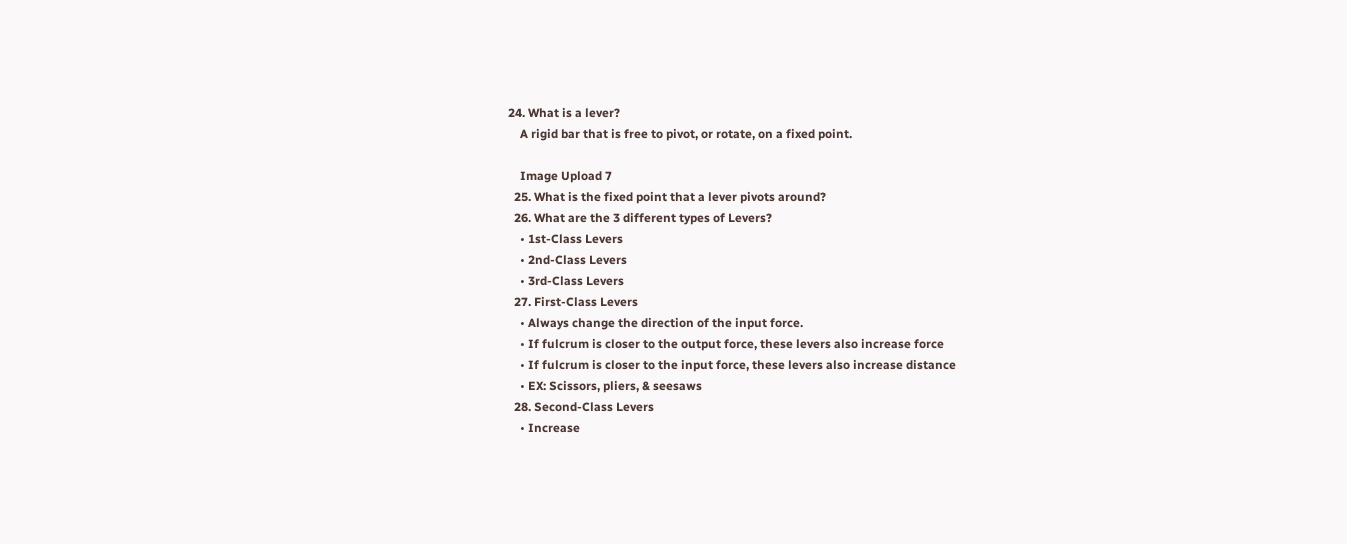24. What is a lever?
    A rigid bar that is free to pivot, or rotate, on a fixed point.

    Image Upload 7
  25. What is the fixed point that a lever pivots around?
  26. What are the 3 different types of Levers?
    • 1st-Class Levers
    • 2nd-Class Levers
    • 3rd-Class Levers
  27. First-Class Levers
    • Always change the direction of the input force.
    • If fulcrum is closer to the output force, these levers also increase force
    • If fulcrum is closer to the input force, these levers also increase distance
    • EX: Scissors, pliers, & seesaws
  28. Second-Class Levers
    • Increase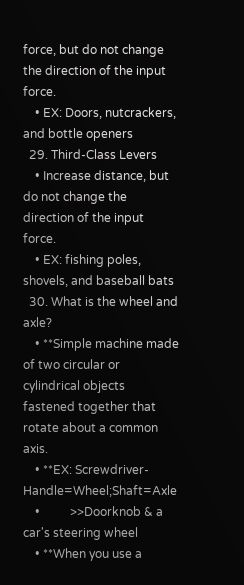force, but do not change the direction of the input force.
    • EX: Doors, nutcrackers, and bottle openers
  29. Third-Class Levers
    • Increase distance, but do not change the direction of the input force.
    • EX: fishing poles, shovels, and baseball bats
  30. What is the wheel and axle?
    • **Simple machine made of two circular or cylindrical objects fastened together that rotate about a common axis.
    • **EX: Screwdriver-Handle=Wheel;Shaft=Axle
    •          >>Doorknob & a car's steering wheel
    • **When you use a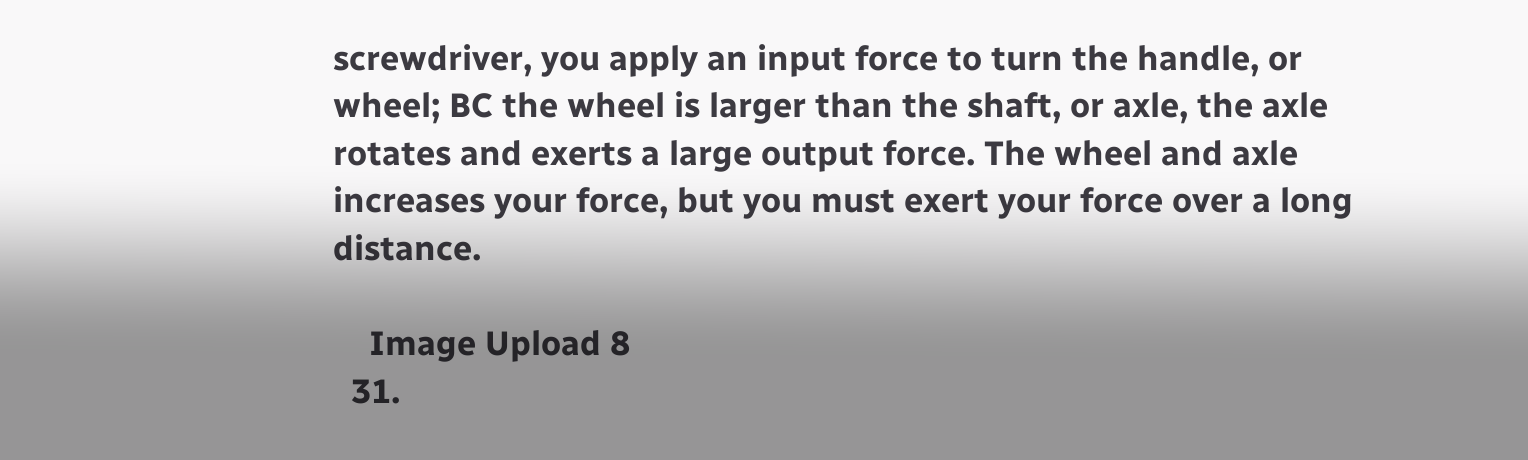screwdriver, you apply an input force to turn the handle, or wheel; BC the wheel is larger than the shaft, or axle, the axle rotates and exerts a large output force. The wheel and axle increases your force, but you must exert your force over a long distance.

    Image Upload 8
  31.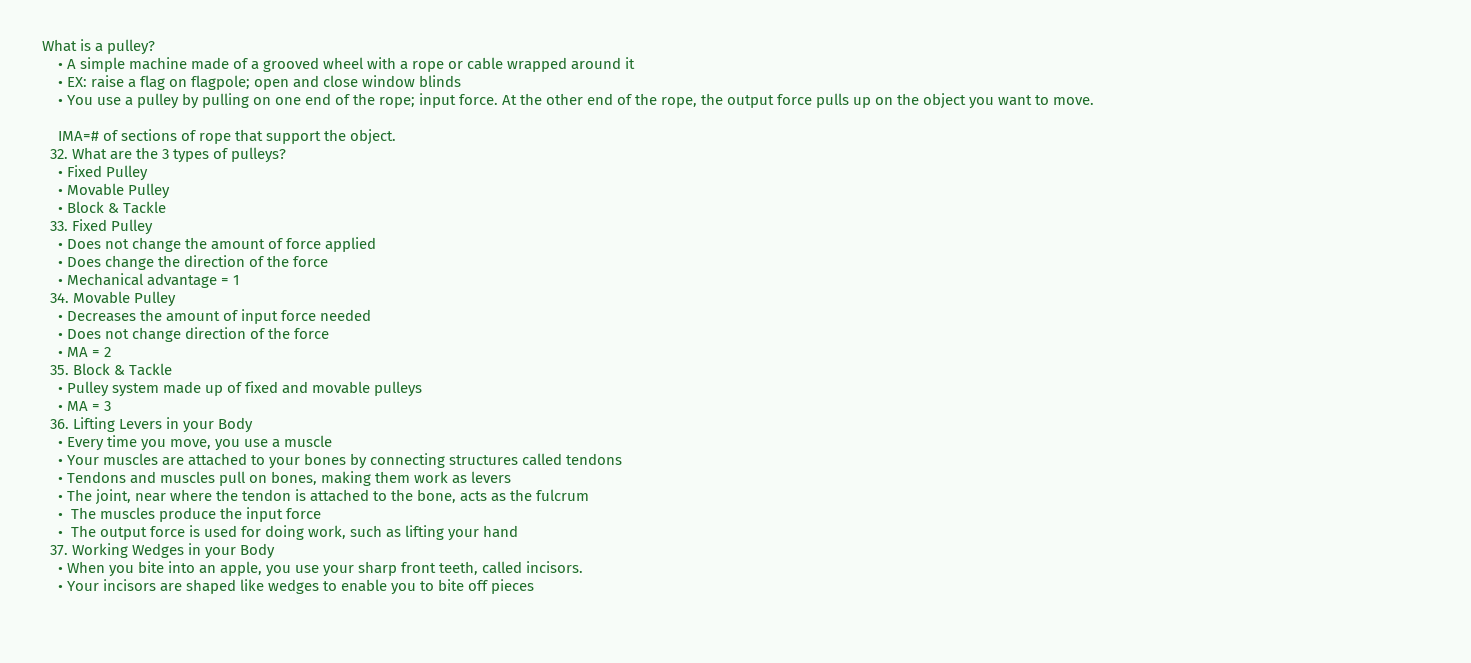What is a pulley?
    • A simple machine made of a grooved wheel with a rope or cable wrapped around it
    • EX: raise a flag on flagpole; open and close window blinds
    • You use a pulley by pulling on one end of the rope; input force. At the other end of the rope, the output force pulls up on the object you want to move.

    IMA=# of sections of rope that support the object.
  32. What are the 3 types of pulleys?
    • Fixed Pulley
    • Movable Pulley
    • Block & Tackle
  33. Fixed Pulley
    • Does not change the amount of force applied
    • Does change the direction of the force
    • Mechanical advantage = 1
  34. Movable Pulley
    • Decreases the amount of input force needed
    • Does not change direction of the force
    • MA = 2
  35. Block & Tackle
    • Pulley system made up of fixed and movable pulleys
    • MA = 3
  36. Lifting Levers in your Body
    • Every time you move, you use a muscle
    • Your muscles are attached to your bones by connecting structures called tendons
    • Tendons and muscles pull on bones, making them work as levers
    • The joint, near where the tendon is attached to the bone, acts as the fulcrum
    •  The muscles produce the input force
    •  The output force is used for doing work, such as lifting your hand
  37. Working Wedges in your Body
    • When you bite into an apple, you use your sharp front teeth, called incisors.
    • Your incisors are shaped like wedges to enable you to bite off pieces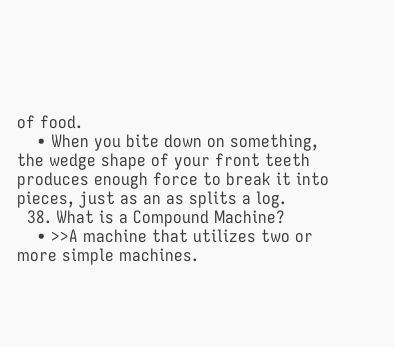of food.
    • When you bite down on something, the wedge shape of your front teeth produces enough force to break it into pieces, just as an as splits a log.
  38. What is a Compound Machine?
    • >>A machine that utilizes two or more simple machines.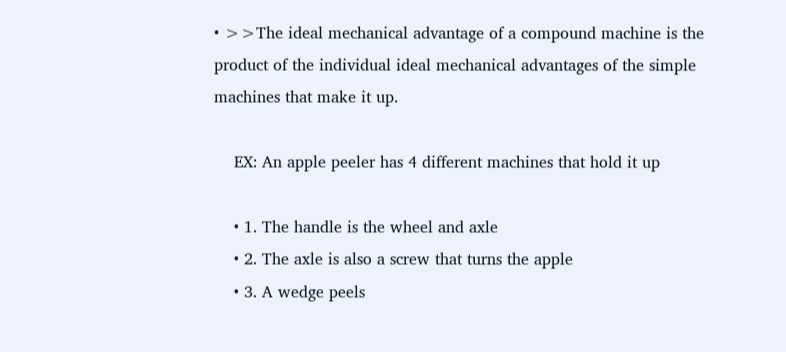• >>The ideal mechanical advantage of a compound machine is the product of the individual ideal mechanical advantages of the simple machines that make it up.

    EX: An apple peeler has 4 different machines that hold it up

    • 1. The handle is the wheel and axle
    • 2. The axle is also a screw that turns the apple
    • 3. A wedge peels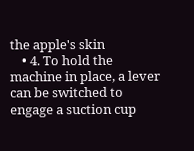the apple's skin
    • 4. To hold the machine in place, a lever can be switched to engage a suction cup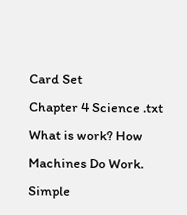Card Set
Chapter 4 Science .txt
What is work? How Machines Do Work. Simple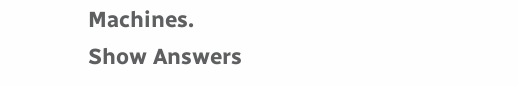Machines.
Show Answers